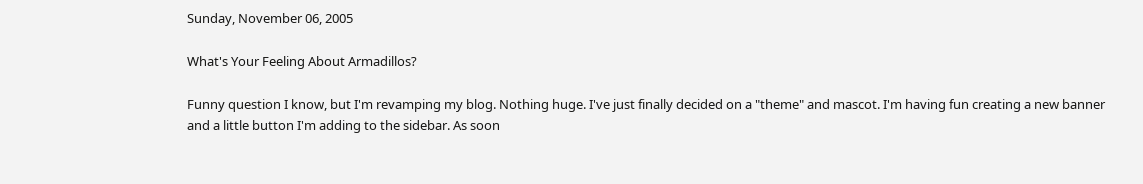Sunday, November 06, 2005

What's Your Feeling About Armadillos?

Funny question I know, but I'm revamping my blog. Nothing huge. I've just finally decided on a "theme" and mascot. I'm having fun creating a new banner and a little button I'm adding to the sidebar. As soon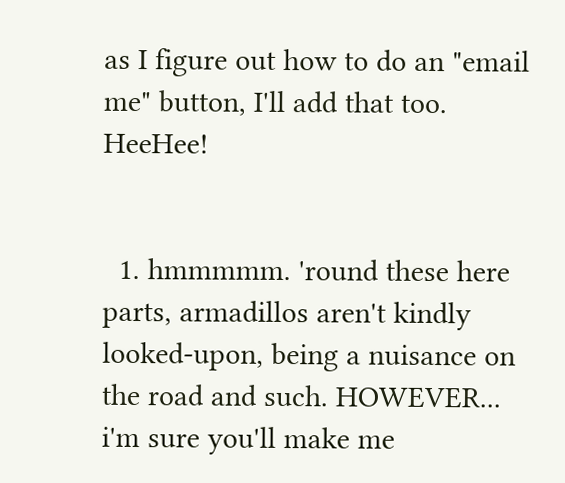as I figure out how to do an "email me" button, I'll add that too. HeeHee!


  1. hmmmmm. 'round these here parts, armadillos aren't kindly looked-upon, being a nuisance on the road and such. HOWEVER... i'm sure you'll make me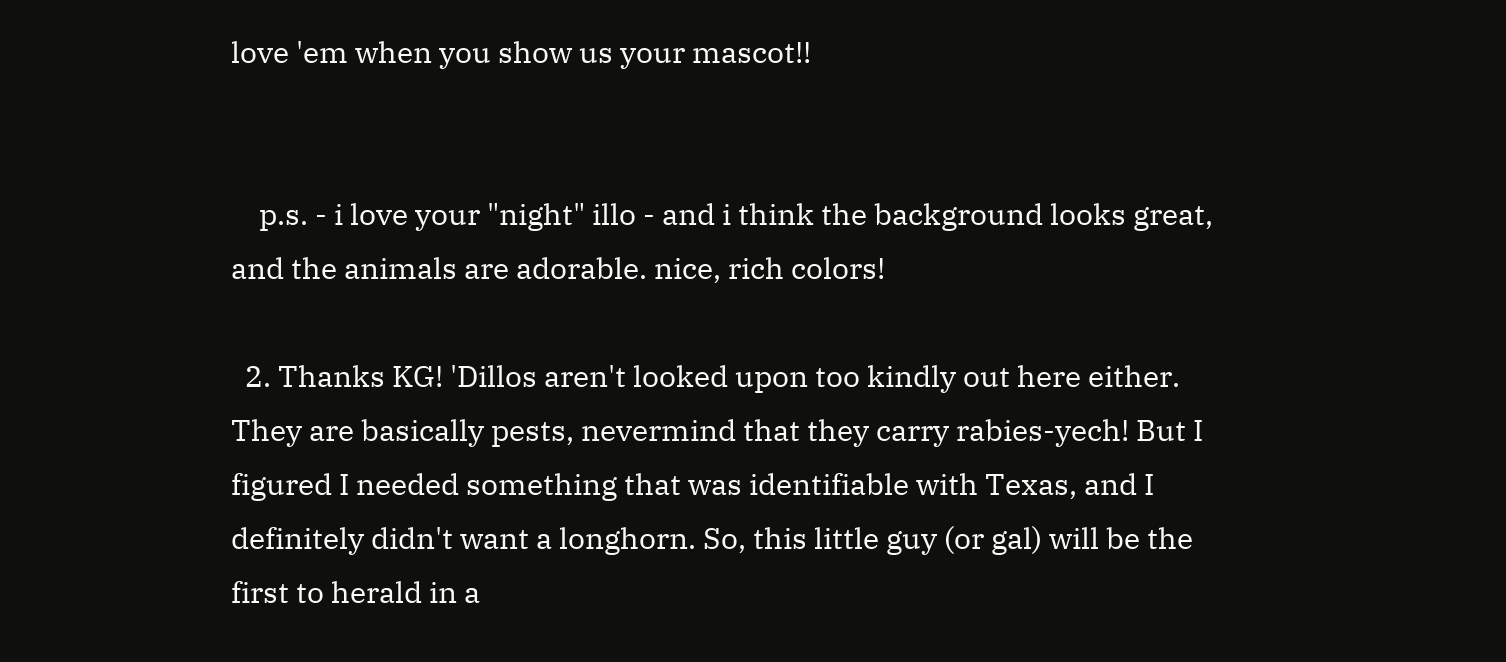love 'em when you show us your mascot!!


    p.s. - i love your "night" illo - and i think the background looks great, and the animals are adorable. nice, rich colors!

  2. Thanks KG! 'Dillos aren't looked upon too kindly out here either. They are basically pests, nevermind that they carry rabies-yech! But I figured I needed something that was identifiable with Texas, and I definitely didn't want a longhorn. So, this little guy (or gal) will be the first to herald in a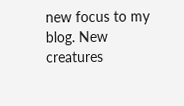new focus to my blog. New creatures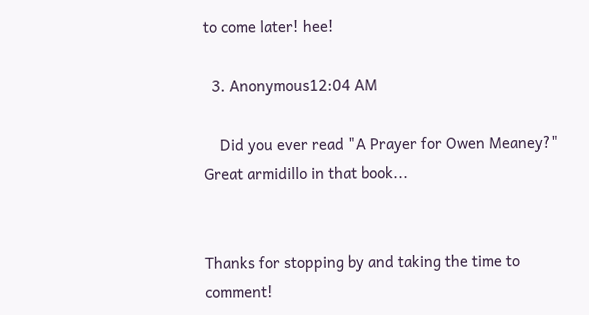to come later! hee!

  3. Anonymous12:04 AM

    Did you ever read "A Prayer for Owen Meaney?" Great armidillo in that book...


Thanks for stopping by and taking the time to comment!